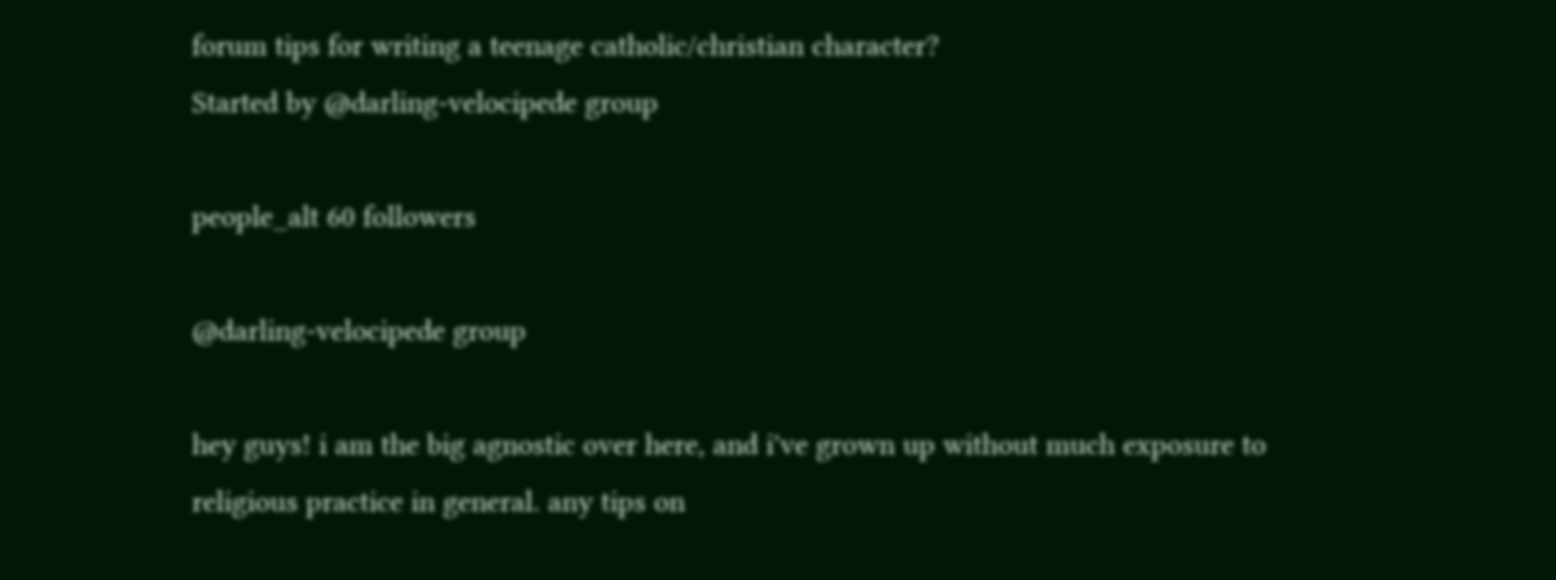forum tips for writing a teenage catholic/christian character?
Started by @darling-velocipede group

people_alt 60 followers

@darling-velocipede group

hey guys! i am the big agnostic over here, and i've grown up without much exposure to religious practice in general. any tips on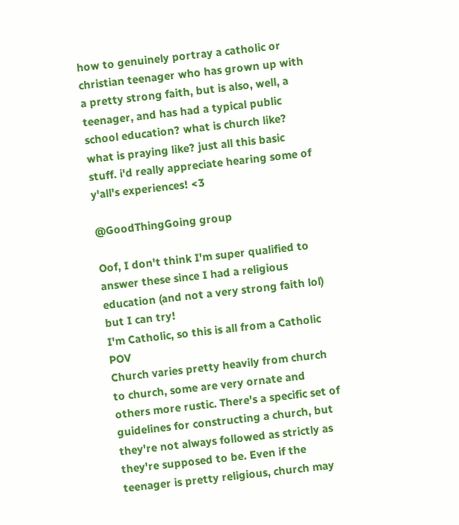how to genuinely portray a catholic or christian teenager who has grown up with a pretty strong faith, but is also, well, a teenager, and has had a typical public school education? what is church like? what is praying like? just all this basic stuff. i'd really appreciate hearing some of y'all's experiences! <3

@GoodThingGoing group

Oof, I don't think I'm super qualified to answer these since I had a religious education (and not a very strong faith lol) but I can try!
I'm Catholic, so this is all from a Catholic POV
Church varies pretty heavily from church to church, some are very ornate and others more rustic. There's a specific set of guidelines for constructing a church, but they're not always followed as strictly as they're supposed to be. Even if the teenager is pretty religious, church may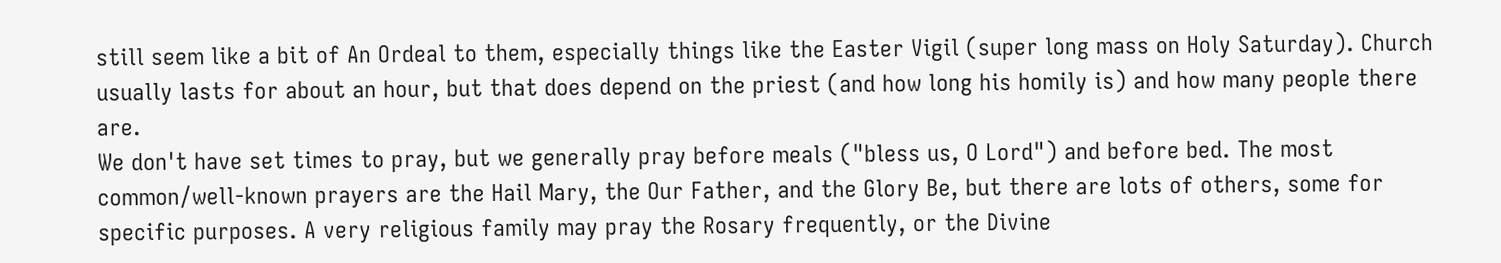still seem like a bit of An Ordeal to them, especially things like the Easter Vigil (super long mass on Holy Saturday). Church usually lasts for about an hour, but that does depend on the priest (and how long his homily is) and how many people there are.
We don't have set times to pray, but we generally pray before meals ("bless us, O Lord") and before bed. The most common/well-known prayers are the Hail Mary, the Our Father, and the Glory Be, but there are lots of others, some for specific purposes. A very religious family may pray the Rosary frequently, or the Divine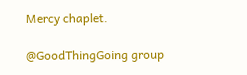Mercy chaplet.

@GoodThingGoing group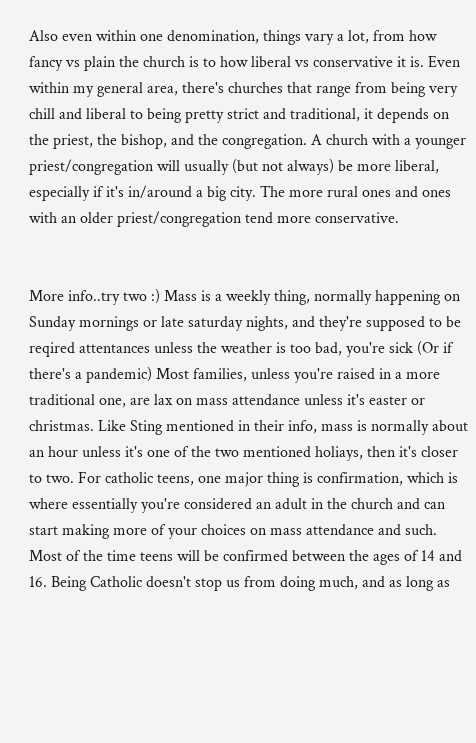Also even within one denomination, things vary a lot, from how fancy vs plain the church is to how liberal vs conservative it is. Even within my general area, there's churches that range from being very chill and liberal to being pretty strict and traditional, it depends on the priest, the bishop, and the congregation. A church with a younger priest/congregation will usually (but not always) be more liberal, especially if it's in/around a big city. The more rural ones and ones with an older priest/congregation tend more conservative.


More info..try two :) Mass is a weekly thing, normally happening on Sunday mornings or late saturday nights, and they're supposed to be reqired attentances unless the weather is too bad, you're sick (Or if there's a pandemic) Most families, unless you're raised in a more traditional one, are lax on mass attendance unless it's easter or christmas. Like Sting mentioned in their info, mass is normally about an hour unless it's one of the two mentioned holiays, then it's closer to two. For catholic teens, one major thing is confirmation, which is where essentially you're considered an adult in the church and can start making more of your choices on mass attendance and such. Most of the time teens will be confirmed between the ages of 14 and 16. Being Catholic doesn't stop us from doing much, and as long as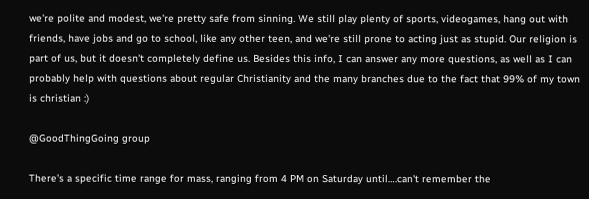we're polite and modest, we're pretty safe from sinning. We still play plenty of sports, videogames, hang out with friends, have jobs and go to school, like any other teen, and we're still prone to acting just as stupid. Our religion is part of us, but it doesn't completely define us. Besides this info, I can answer any more questions, as well as I can probably help with questions about regular Christianity and the many branches due to the fact that 99% of my town is christian :)

@GoodThingGoing group

There's a specific time range for mass, ranging from 4 PM on Saturday until….can't remember the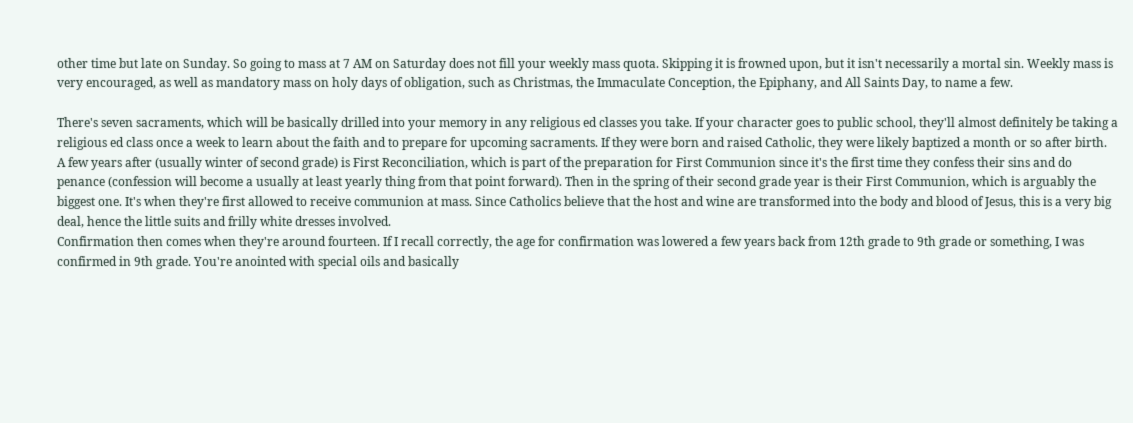other time but late on Sunday. So going to mass at 7 AM on Saturday does not fill your weekly mass quota. Skipping it is frowned upon, but it isn't necessarily a mortal sin. Weekly mass is very encouraged, as well as mandatory mass on holy days of obligation, such as Christmas, the Immaculate Conception, the Epiphany, and All Saints Day, to name a few.

There's seven sacraments, which will be basically drilled into your memory in any religious ed classes you take. If your character goes to public school, they'll almost definitely be taking a religious ed class once a week to learn about the faith and to prepare for upcoming sacraments. If they were born and raised Catholic, they were likely baptized a month or so after birth.
A few years after (usually winter of second grade) is First Reconciliation, which is part of the preparation for First Communion since it's the first time they confess their sins and do penance (confession will become a usually at least yearly thing from that point forward). Then in the spring of their second grade year is their First Communion, which is arguably the biggest one. It's when they're first allowed to receive communion at mass. Since Catholics believe that the host and wine are transformed into the body and blood of Jesus, this is a very big deal, hence the little suits and frilly white dresses involved.
Confirmation then comes when they're around fourteen. If I recall correctly, the age for confirmation was lowered a few years back from 12th grade to 9th grade or something, I was confirmed in 9th grade. You're anointed with special oils and basically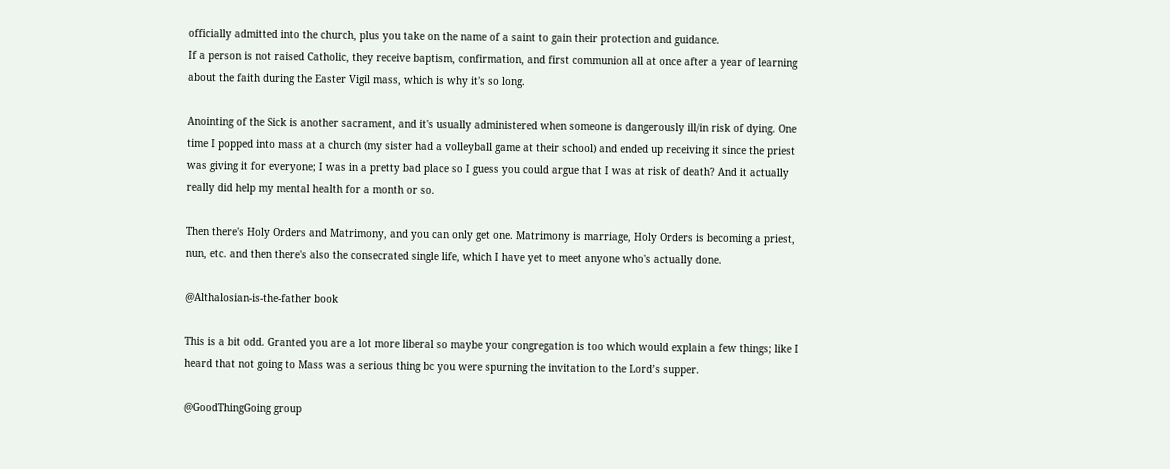officially admitted into the church, plus you take on the name of a saint to gain their protection and guidance.
If a person is not raised Catholic, they receive baptism, confirmation, and first communion all at once after a year of learning about the faith during the Easter Vigil mass, which is why it's so long.

Anointing of the Sick is another sacrament, and it's usually administered when someone is dangerously ill/in risk of dying. One time I popped into mass at a church (my sister had a volleyball game at their school) and ended up receiving it since the priest was giving it for everyone; I was in a pretty bad place so I guess you could argue that I was at risk of death? And it actually really did help my mental health for a month or so.

Then there's Holy Orders and Matrimony, and you can only get one. Matrimony is marriage, Holy Orders is becoming a priest, nun, etc. and then there's also the consecrated single life, which I have yet to meet anyone who's actually done.

@Althalosian-is-the-father book

This is a bit odd. Granted you are a lot more liberal so maybe your congregation is too which would explain a few things; like I heard that not going to Mass was a serious thing bc you were spurning the invitation to the Lord’s supper.

@GoodThingGoing group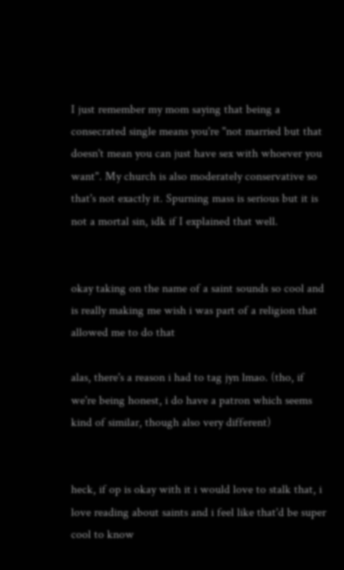I just remember my mom saying that being a consecrated single means you're "not married but that doesn't mean you can just have sex with whoever you want". My church is also moderately conservative so that's not exactly it. Spurning mass is serious but it is not a mortal sin, idk if I explained that well.


okay taking on the name of a saint sounds so cool and is really making me wish i was part of a religion that allowed me to do that

alas, there's a reason i had to tag jyn lmao. (tho, if we're being honest, i do have a patron which seems kind of similar, though also very different)


heck, if op is okay with it i would love to stalk that, i love reading about saints and i feel like that'd be super cool to know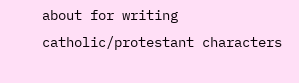about for writing catholic/protestant characters